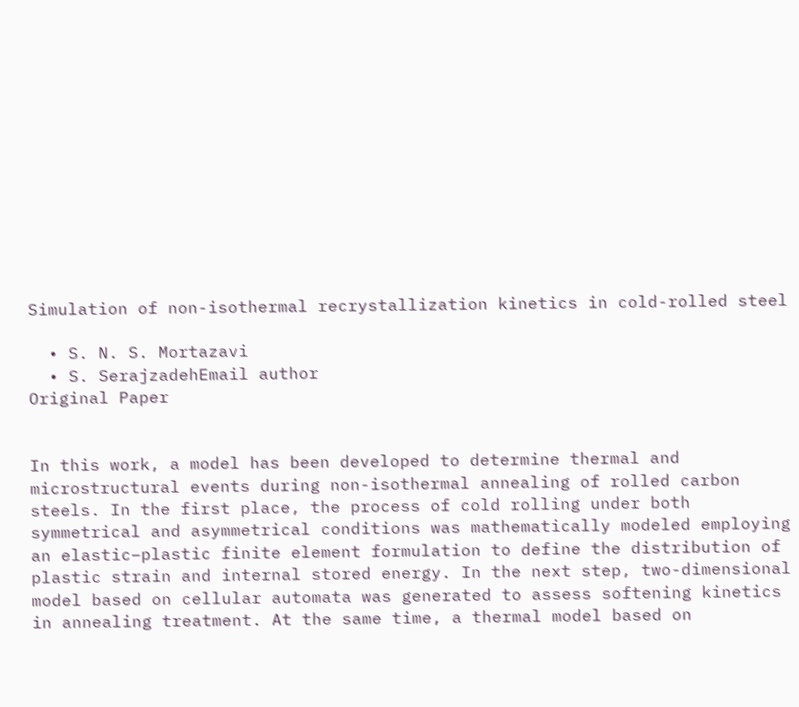Simulation of non-isothermal recrystallization kinetics in cold-rolled steel

  • S. N. S. Mortazavi
  • S. SerajzadehEmail author
Original Paper


In this work, a model has been developed to determine thermal and microstructural events during non-isothermal annealing of rolled carbon steels. In the first place, the process of cold rolling under both symmetrical and asymmetrical conditions was mathematically modeled employing an elastic–plastic finite element formulation to define the distribution of plastic strain and internal stored energy. In the next step, two-dimensional model based on cellular automata was generated to assess softening kinetics in annealing treatment. At the same time, a thermal model based on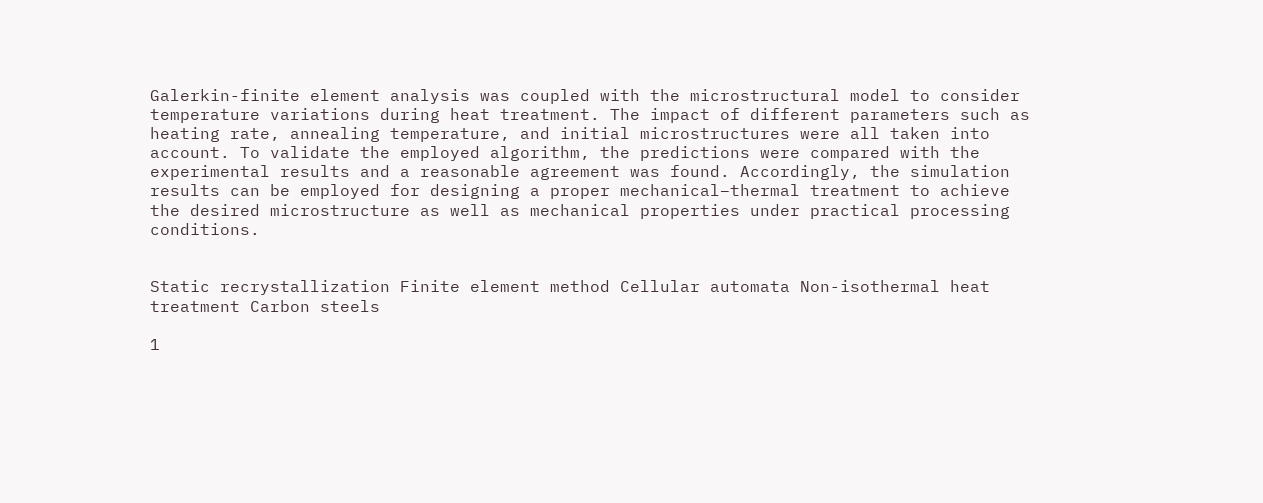Galerkin-finite element analysis was coupled with the microstructural model to consider temperature variations during heat treatment. The impact of different parameters such as heating rate, annealing temperature, and initial microstructures were all taken into account. To validate the employed algorithm, the predictions were compared with the experimental results and a reasonable agreement was found. Accordingly, the simulation results can be employed for designing a proper mechanical–thermal treatment to achieve the desired microstructure as well as mechanical properties under practical processing conditions.


Static recrystallization Finite element method Cellular automata Non-isothermal heat treatment Carbon steels

1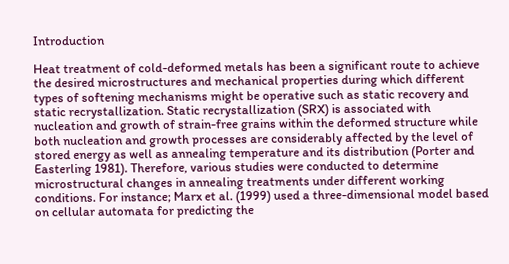Introduction

Heat treatment of cold-deformed metals has been a significant route to achieve the desired microstructures and mechanical properties during which different types of softening mechanisms might be operative such as static recovery and static recrystallization. Static recrystallization (SRX) is associated with nucleation and growth of strain-free grains within the deformed structure while both nucleation and growth processes are considerably affected by the level of stored energy as well as annealing temperature and its distribution (Porter and Easterling 1981). Therefore, various studies were conducted to determine microstructural changes in annealing treatments under different working conditions. For instance; Marx et al. (1999) used a three-dimensional model based on cellular automata for predicting the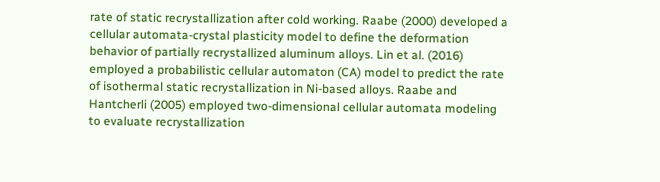rate of static recrystallization after cold working. Raabe (2000) developed a cellular automata-crystal plasticity model to define the deformation behavior of partially recrystallized aluminum alloys. Lin et al. (2016) employed a probabilistic cellular automaton (CA) model to predict the rate of isothermal static recrystallization in Ni-based alloys. Raabe and Hantcherli (2005) employed two-dimensional cellular automata modeling to evaluate recrystallization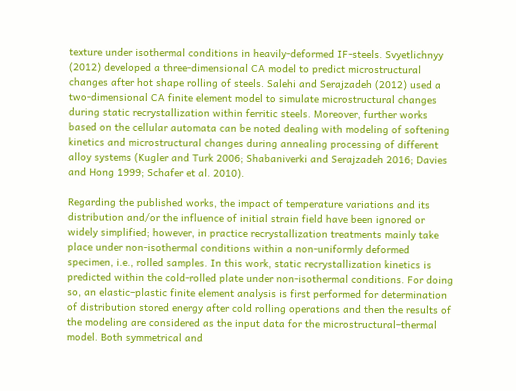texture under isothermal conditions in heavily-deformed IF-steels. Svyetlichnyy (2012) developed a three-dimensional CA model to predict microstructural changes after hot shape rolling of steels. Salehi and Serajzadeh (2012) used a two-dimensional CA finite element model to simulate microstructural changes during static recrystallization within ferritic steels. Moreover, further works based on the cellular automata can be noted dealing with modeling of softening kinetics and microstructural changes during annealing processing of different alloy systems (Kugler and Turk 2006; Shabaniverki and Serajzadeh 2016; Davies and Hong 1999; Schafer et al. 2010).

Regarding the published works, the impact of temperature variations and its distribution and/or the influence of initial strain field have been ignored or widely simplified; however, in practice recrystallization treatments mainly take place under non-isothermal conditions within a non-uniformly deformed specimen, i.e., rolled samples. In this work, static recrystallization kinetics is predicted within the cold-rolled plate under non-isothermal conditions. For doing so, an elastic–plastic finite element analysis is first performed for determination of distribution stored energy after cold rolling operations and then the results of the modeling are considered as the input data for the microstructural–thermal model. Both symmetrical and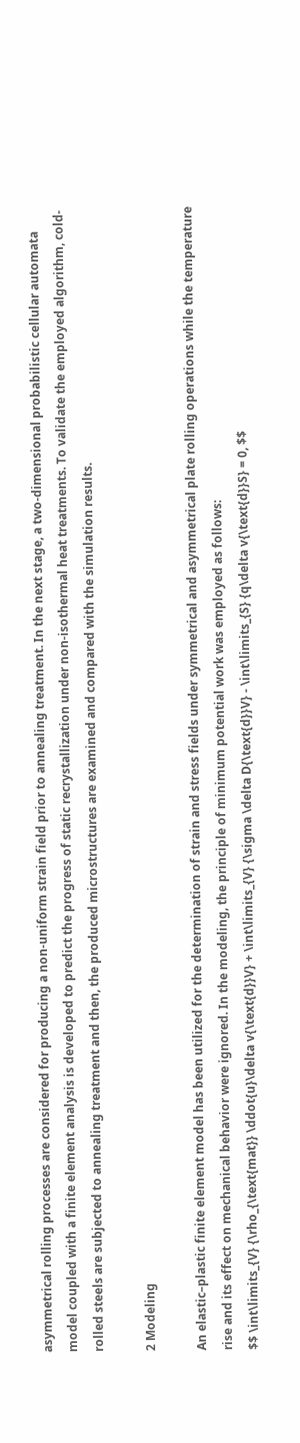asymmetrical rolling processes are considered for producing a non-uniform strain field prior to annealing treatment. In the next stage, a two-dimensional probabilistic cellular automata model coupled with a finite element analysis is developed to predict the progress of static recrystallization under non-isothermal heat treatments. To validate the employed algorithm, cold-rolled steels are subjected to annealing treatment and then, the produced microstructures are examined and compared with the simulation results.

2 Modeling

An elastic–plastic finite element model has been utilized for the determination of strain and stress fields under symmetrical and asymmetrical plate rolling operations while the temperature rise and its effect on mechanical behavior were ignored. In the modeling, the principle of minimum potential work was employed as follows:
$$ \int\limits_{V} {\rho_{\text{mat}} \ddot{u}\delta v{\text{d}}V} + \int\limits_{V} {\sigma \delta D{\text{d}}V} - \int\limits_{S} {q\delta v{\text{d}}S} = 0, $$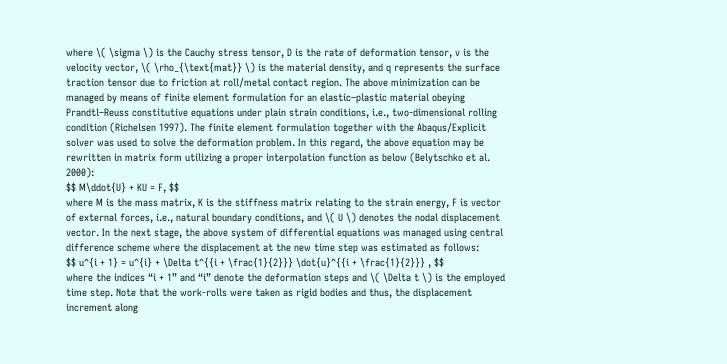where \( \sigma \) is the Cauchy stress tensor, D is the rate of deformation tensor, v is the velocity vector, \( \rho_{\text{mat}} \) is the material density, and q represents the surface traction tensor due to friction at roll/metal contact region. The above minimization can be managed by means of finite element formulation for an elastic–plastic material obeying Prandtl–Reuss constitutive equations under plain strain conditions, i.e., two-dimensional rolling condition (Richelsen 1997). The finite element formulation together with the Abaqus/Explicit solver was used to solve the deformation problem. In this regard, the above equation may be rewritten in matrix form utilizing a proper interpolation function as below (Belytschko et al. 2000):
$$ M\ddot{U} + KU = F, $$
where M is the mass matrix, K is the stiffness matrix relating to the strain energy, F is vector of external forces, i.e., natural boundary conditions, and \( U \) denotes the nodal displacement vector. In the next stage, the above system of differential equations was managed using central difference scheme where the displacement at the new time step was estimated as follows:
$$ u^{i + 1} = u^{i} + \Delta t^{{i + \frac{1}{2}}} \dot{u}^{{i + \frac{1}{2}}} , $$
where the indices “i + 1” and “i” denote the deformation steps and \( \Delta t \) is the employed time step. Note that the work-rolls were taken as rigid bodies and thus, the displacement increment along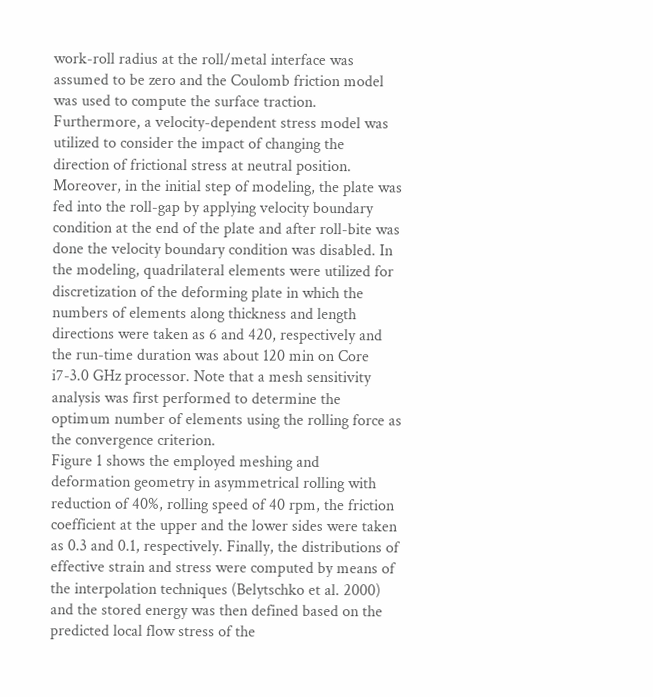work-roll radius at the roll/metal interface was assumed to be zero and the Coulomb friction model was used to compute the surface traction. Furthermore, a velocity-dependent stress model was utilized to consider the impact of changing the direction of frictional stress at neutral position. Moreover, in the initial step of modeling, the plate was fed into the roll-gap by applying velocity boundary condition at the end of the plate and after roll-bite was done the velocity boundary condition was disabled. In the modeling, quadrilateral elements were utilized for discretization of the deforming plate in which the numbers of elements along thickness and length directions were taken as 6 and 420, respectively and the run-time duration was about 120 min on Core i7-3.0 GHz processor. Note that a mesh sensitivity analysis was first performed to determine the optimum number of elements using the rolling force as the convergence criterion.
Figure 1 shows the employed meshing and deformation geometry in asymmetrical rolling with reduction of 40%, rolling speed of 40 rpm, the friction coefficient at the upper and the lower sides were taken as 0.3 and 0.1, respectively. Finally, the distributions of effective strain and stress were computed by means of the interpolation techniques (Belytschko et al. 2000) and the stored energy was then defined based on the predicted local flow stress of the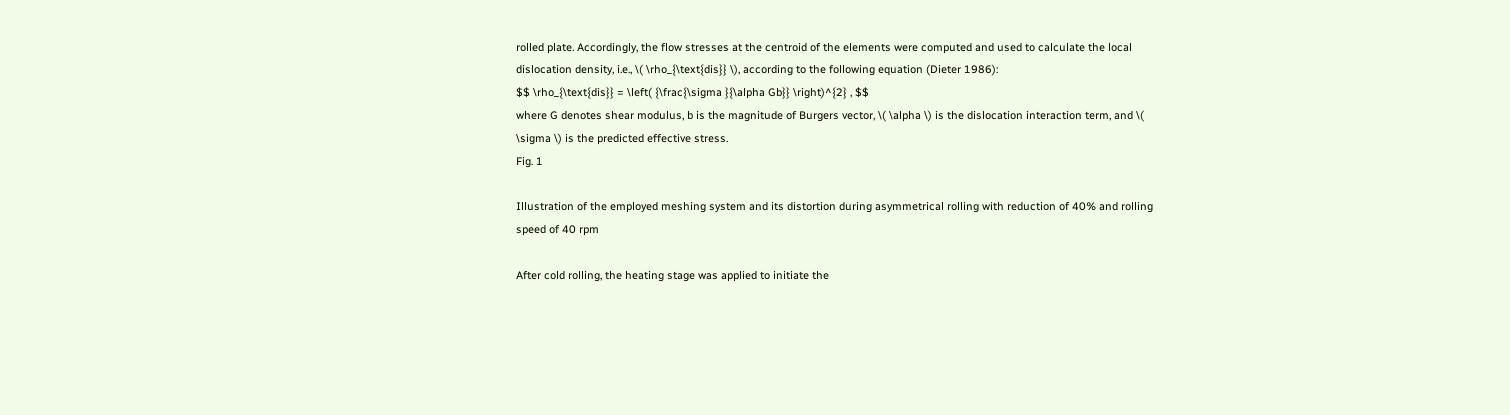rolled plate. Accordingly, the flow stresses at the centroid of the elements were computed and used to calculate the local dislocation density, i.e., \( \rho_{\text{dis}} \), according to the following equation (Dieter 1986):
$$ \rho_{\text{dis}} = \left( {\frac{\sigma }{\alpha Gb}} \right)^{2} , $$
where G denotes shear modulus, b is the magnitude of Burgers vector, \( \alpha \) is the dislocation interaction term, and \( \sigma \) is the predicted effective stress.
Fig. 1

Illustration of the employed meshing system and its distortion during asymmetrical rolling with reduction of 40% and rolling speed of 40 rpm

After cold rolling, the heating stage was applied to initiate the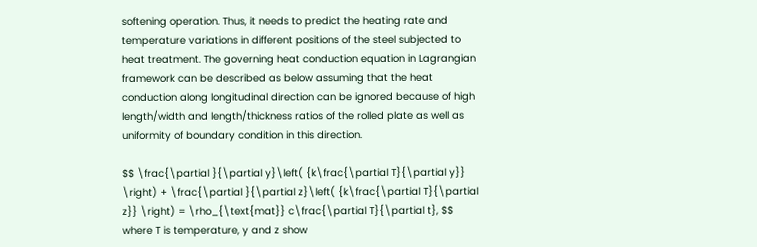softening operation. Thus, it needs to predict the heating rate and temperature variations in different positions of the steel subjected to heat treatment. The governing heat conduction equation in Lagrangian framework can be described as below assuming that the heat conduction along longitudinal direction can be ignored because of high length/width and length/thickness ratios of the rolled plate as well as uniformity of boundary condition in this direction.

$$ \frac{\partial }{\partial y}\left( {k\frac{\partial T}{\partial y}} \right) + \frac{\partial }{\partial z}\left( {k\frac{\partial T}{\partial z}} \right) = \rho_{\text{mat}} c\frac{\partial T}{\partial t}, $$
where T is temperature, y and z show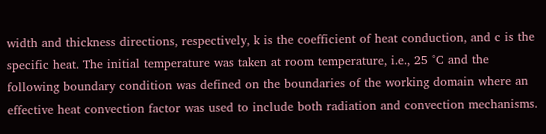width and thickness directions, respectively, k is the coefficient of heat conduction, and c is the specific heat. The initial temperature was taken at room temperature, i.e., 25 °C and the following boundary condition was defined on the boundaries of the working domain where an effective heat convection factor was used to include both radiation and convection mechanisms.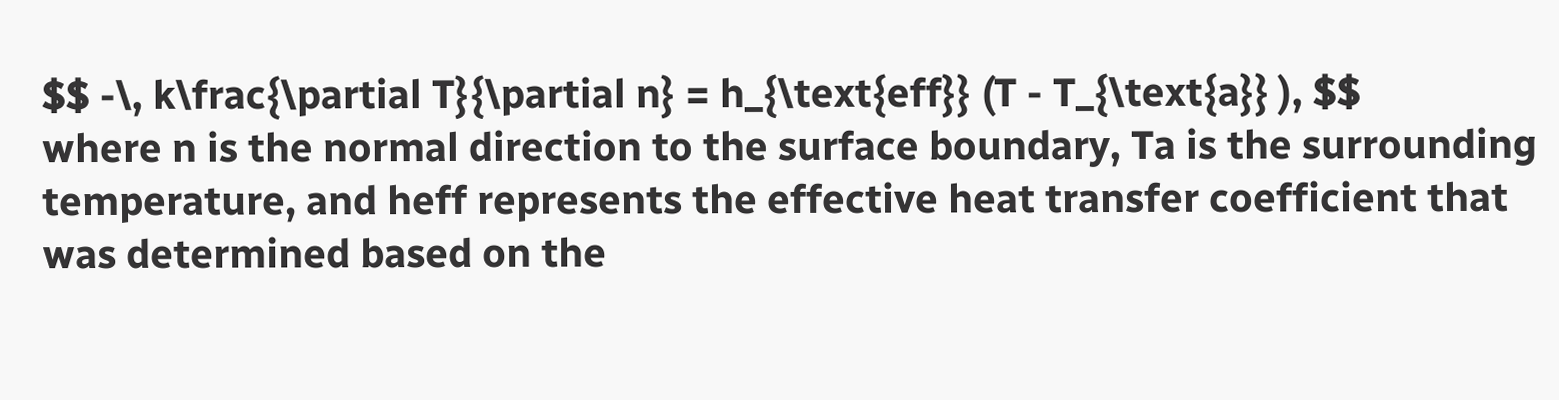$$ -\, k\frac{\partial T}{\partial n} = h_{\text{eff}} (T - T_{\text{a}} ), $$
where n is the normal direction to the surface boundary, Ta is the surrounding temperature, and heff represents the effective heat transfer coefficient that was determined based on the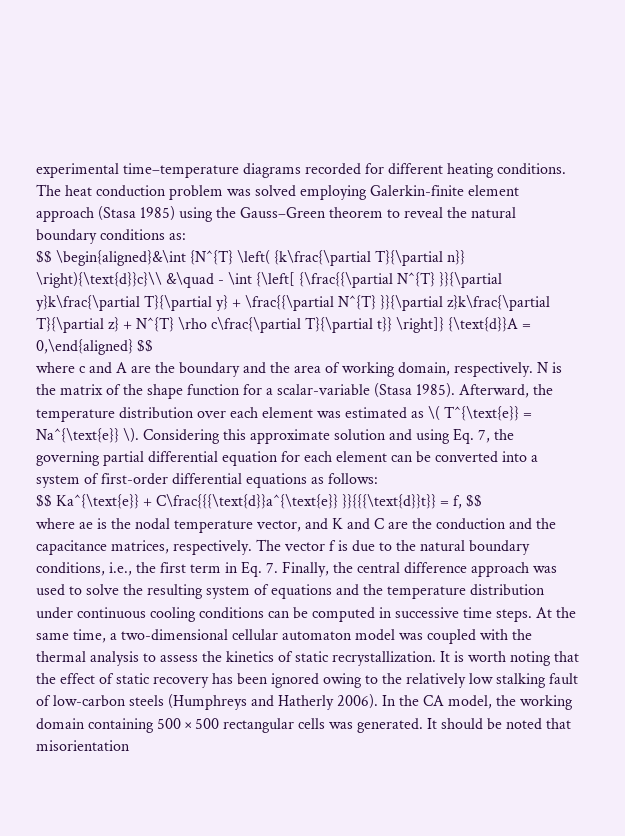experimental time–temperature diagrams recorded for different heating conditions. The heat conduction problem was solved employing Galerkin-finite element approach (Stasa 1985) using the Gauss–Green theorem to reveal the natural boundary conditions as:
$$ \begin{aligned}&\int {N^{T} \left( {k\frac{\partial T}{\partial n}} \right){\text{d}}c}\\ &\quad - \int {\left[ {\frac{{\partial N^{T} }}{\partial y}k\frac{\partial T}{\partial y} + \frac{{\partial N^{T} }}{\partial z}k\frac{\partial T}{\partial z} + N^{T} \rho c\frac{\partial T}{\partial t}} \right]} {\text{d}}A = 0,\end{aligned} $$
where c and A are the boundary and the area of working domain, respectively. N is the matrix of the shape function for a scalar-variable (Stasa 1985). Afterward, the temperature distribution over each element was estimated as \( T^{\text{e}} = Na^{\text{e}} \). Considering this approximate solution and using Eq. 7, the governing partial differential equation for each element can be converted into a system of first-order differential equations as follows:
$$ Ka^{\text{e}} + C\frac{{{\text{d}}a^{\text{e}} }}{{{\text{d}}t}} = f, $$
where ae is the nodal temperature vector, and K and C are the conduction and the capacitance matrices, respectively. The vector f is due to the natural boundary conditions, i.e., the first term in Eq. 7. Finally, the central difference approach was used to solve the resulting system of equations and the temperature distribution under continuous cooling conditions can be computed in successive time steps. At the same time, a two-dimensional cellular automaton model was coupled with the thermal analysis to assess the kinetics of static recrystallization. It is worth noting that the effect of static recovery has been ignored owing to the relatively low stalking fault of low-carbon steels (Humphreys and Hatherly 2006). In the CA model, the working domain containing 500 × 500 rectangular cells was generated. It should be noted that misorientation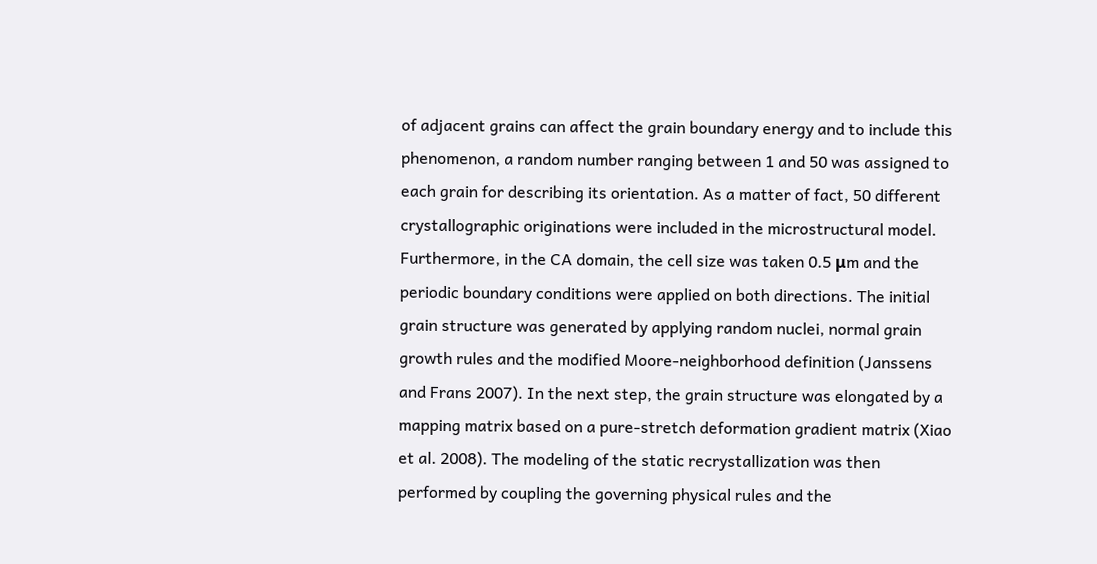of adjacent grains can affect the grain boundary energy and to include this phenomenon, a random number ranging between 1 and 50 was assigned to each grain for describing its orientation. As a matter of fact, 50 different crystallographic originations were included in the microstructural model. Furthermore, in the CA domain, the cell size was taken 0.5 μm and the periodic boundary conditions were applied on both directions. The initial grain structure was generated by applying random nuclei, normal grain growth rules and the modified Moore-neighborhood definition (Janssens and Frans 2007). In the next step, the grain structure was elongated by a mapping matrix based on a pure-stretch deformation gradient matrix (Xiao et al. 2008). The modeling of the static recrystallization was then performed by coupling the governing physical rules and the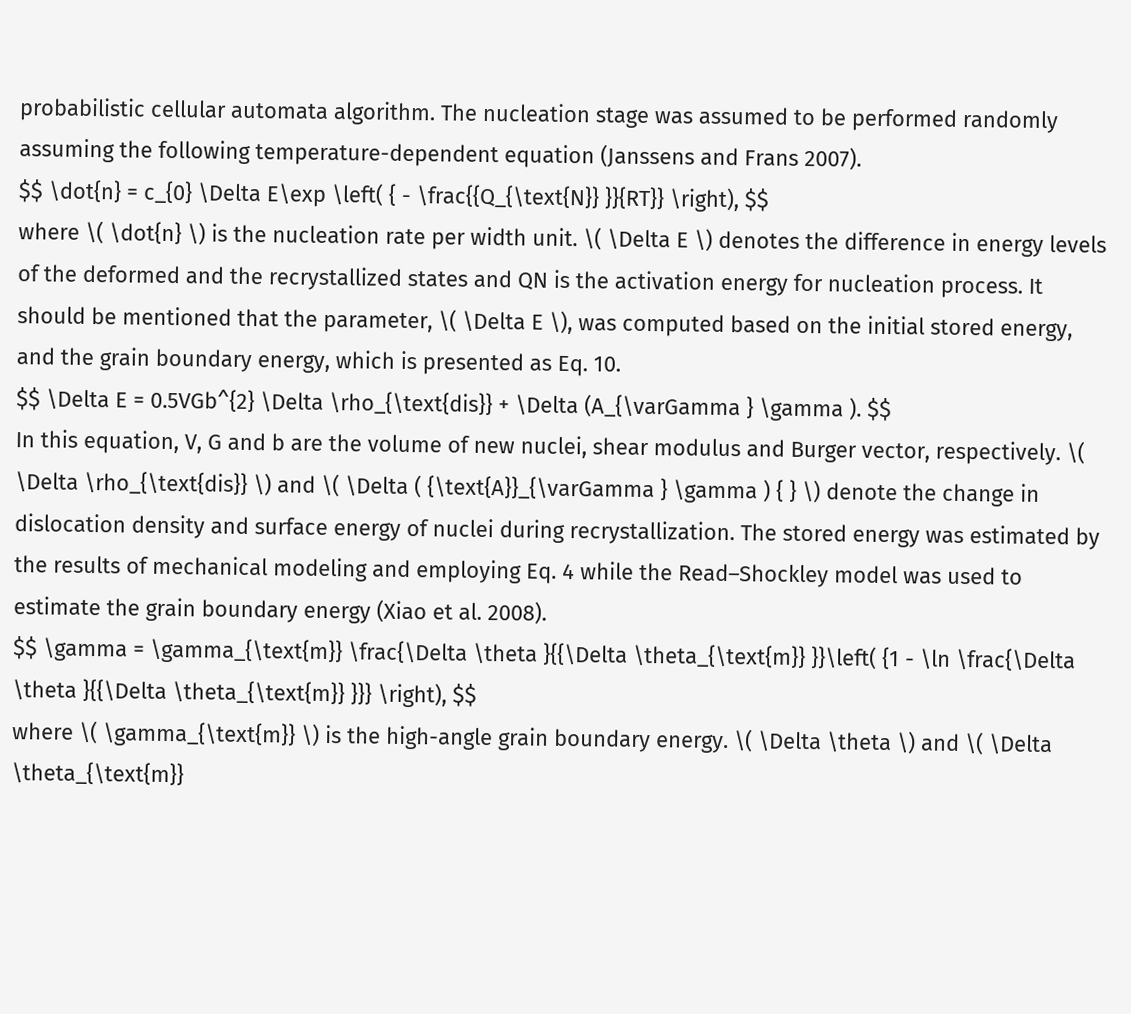probabilistic cellular automata algorithm. The nucleation stage was assumed to be performed randomly assuming the following temperature-dependent equation (Janssens and Frans 2007).
$$ \dot{n} = c_{0} \Delta E\exp \left( { - \frac{{Q_{\text{N}} }}{RT}} \right), $$
where \( \dot{n} \) is the nucleation rate per width unit. \( \Delta E \) denotes the difference in energy levels of the deformed and the recrystallized states and QN is the activation energy for nucleation process. It should be mentioned that the parameter, \( \Delta E \), was computed based on the initial stored energy, and the grain boundary energy, which is presented as Eq. 10.
$$ \Delta E = 0.5VGb^{2} \Delta \rho_{\text{dis}} + \Delta (A_{\varGamma } \gamma ). $$
In this equation, V, G and b are the volume of new nuclei, shear modulus and Burger vector, respectively. \( \Delta \rho_{\text{dis}} \) and \( \Delta ( {\text{A}}_{\varGamma } \gamma ) { } \) denote the change in dislocation density and surface energy of nuclei during recrystallization. The stored energy was estimated by the results of mechanical modeling and employing Eq. 4 while the Read–Shockley model was used to estimate the grain boundary energy (Xiao et al. 2008).
$$ \gamma = \gamma_{\text{m}} \frac{\Delta \theta }{{\Delta \theta_{\text{m}} }}\left( {1 - \ln \frac{\Delta \theta }{{\Delta \theta_{\text{m}} }}} \right), $$
where \( \gamma_{\text{m}} \) is the high-angle grain boundary energy. \( \Delta \theta \) and \( \Delta \theta_{\text{m}}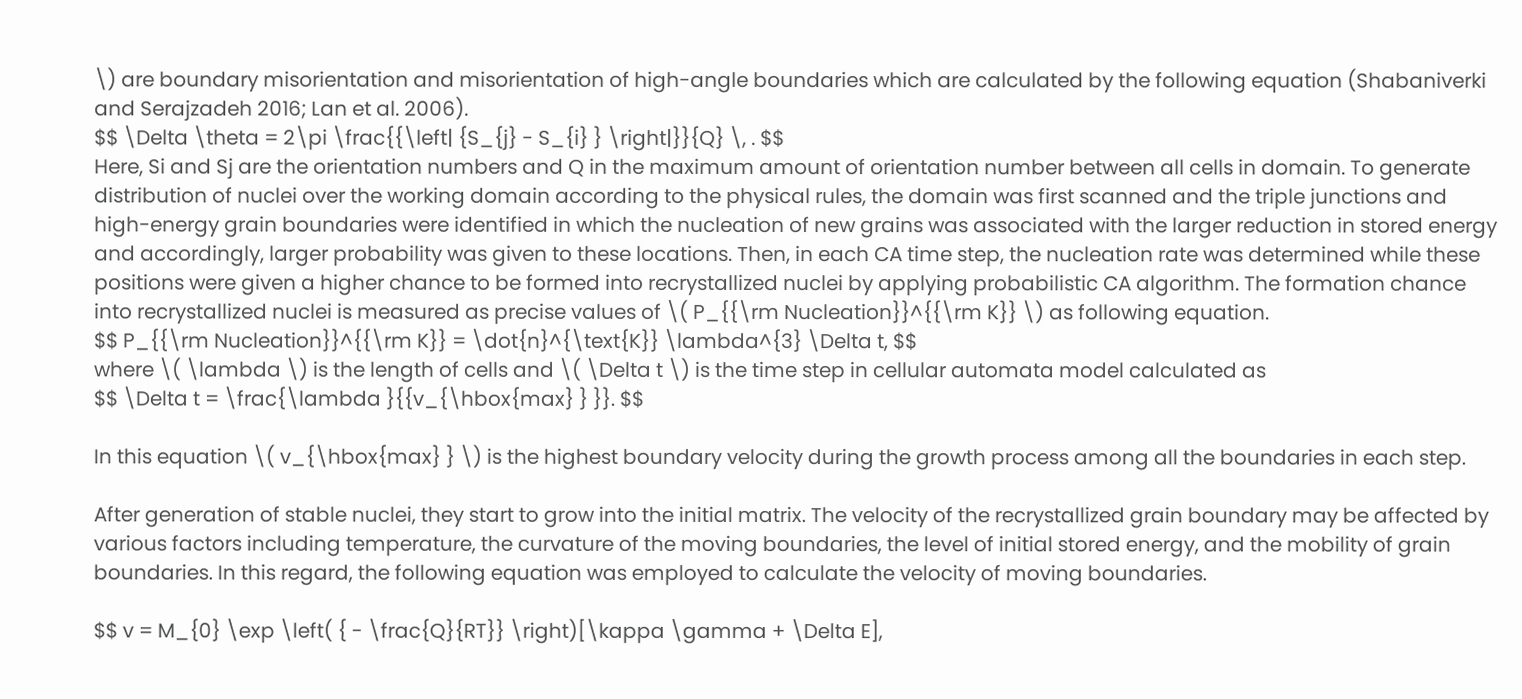\) are boundary misorientation and misorientation of high-angle boundaries which are calculated by the following equation (Shabaniverki and Serajzadeh 2016; Lan et al. 2006).
$$ \Delta \theta = 2\pi \frac{{\left| {S_{j} - S_{i} } \right|}}{Q} \, . $$
Here, Si and Sj are the orientation numbers and Q in the maximum amount of orientation number between all cells in domain. To generate distribution of nuclei over the working domain according to the physical rules, the domain was first scanned and the triple junctions and high-energy grain boundaries were identified in which the nucleation of new grains was associated with the larger reduction in stored energy and accordingly, larger probability was given to these locations. Then, in each CA time step, the nucleation rate was determined while these positions were given a higher chance to be formed into recrystallized nuclei by applying probabilistic CA algorithm. The formation chance into recrystallized nuclei is measured as precise values of \( P_{{\rm Nucleation}}^{{\rm K}} \) as following equation.
$$ P_{{\rm Nucleation}}^{{\rm K}} = \dot{n}^{\text{K}} \lambda^{3} \Delta t, $$
where \( \lambda \) is the length of cells and \( \Delta t \) is the time step in cellular automata model calculated as
$$ \Delta t = \frac{\lambda }{{v_{\hbox{max} } }}. $$

In this equation \( v_{\hbox{max} } \) is the highest boundary velocity during the growth process among all the boundaries in each step.

After generation of stable nuclei, they start to grow into the initial matrix. The velocity of the recrystallized grain boundary may be affected by various factors including temperature, the curvature of the moving boundaries, the level of initial stored energy, and the mobility of grain boundaries. In this regard, the following equation was employed to calculate the velocity of moving boundaries.

$$ v = M_{0} \exp \left( { - \frac{Q}{RT}} \right)[\kappa \gamma + \Delta E],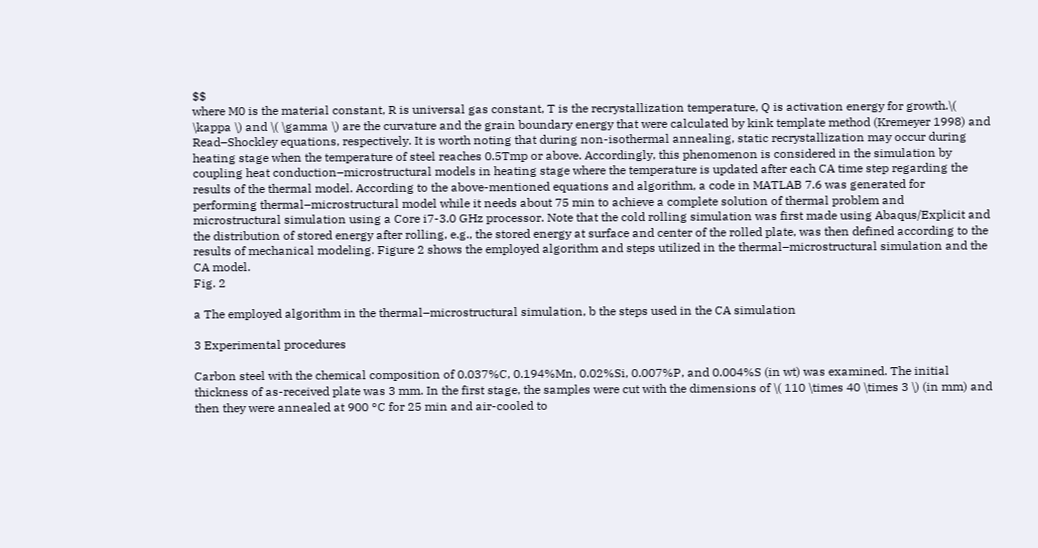$$
where M0 is the material constant, R is universal gas constant, T is the recrystallization temperature, Q is activation energy for growth.\( \kappa \) and \( \gamma \) are the curvature and the grain boundary energy that were calculated by kink template method (Kremeyer 1998) and Read–Shockley equations, respectively. It is worth noting that during non-isothermal annealing, static recrystallization may occur during heating stage when the temperature of steel reaches 0.5Tmp or above. Accordingly, this phenomenon is considered in the simulation by coupling heat conduction–microstructural models in heating stage where the temperature is updated after each CA time step regarding the results of the thermal model. According to the above-mentioned equations and algorithm, a code in MATLAB 7.6 was generated for performing thermal–microstructural model while it needs about 75 min to achieve a complete solution of thermal problem and microstructural simulation using a Core i7-3.0 GHz processor. Note that the cold rolling simulation was first made using Abaqus/Explicit and the distribution of stored energy after rolling, e.g., the stored energy at surface and center of the rolled plate, was then defined according to the results of mechanical modeling. Figure 2 shows the employed algorithm and steps utilized in the thermal–microstructural simulation and the CA model.
Fig. 2

a The employed algorithm in the thermal–microstructural simulation, b the steps used in the CA simulation

3 Experimental procedures

Carbon steel with the chemical composition of 0.037%C, 0.194%Mn, 0.02%Si, 0.007%P, and 0.004%S (in wt) was examined. The initial thickness of as-received plate was 3 mm. In the first stage, the samples were cut with the dimensions of \( 110 \times 40 \times 3 \) (in mm) and then they were annealed at 900 °C for 25 min and air-cooled to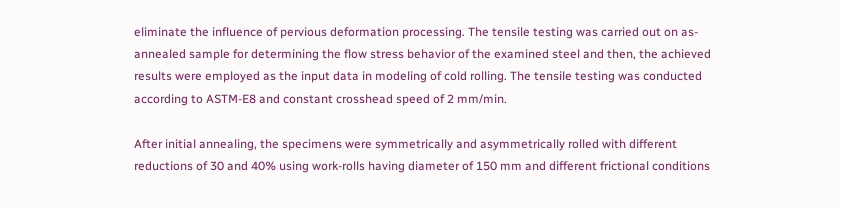eliminate the influence of pervious deformation processing. The tensile testing was carried out on as-annealed sample for determining the flow stress behavior of the examined steel and then, the achieved results were employed as the input data in modeling of cold rolling. The tensile testing was conducted according to ASTM-E8 and constant crosshead speed of 2 mm/min.

After initial annealing, the specimens were symmetrically and asymmetrically rolled with different reductions of 30 and 40% using work-rolls having diameter of 150 mm and different frictional conditions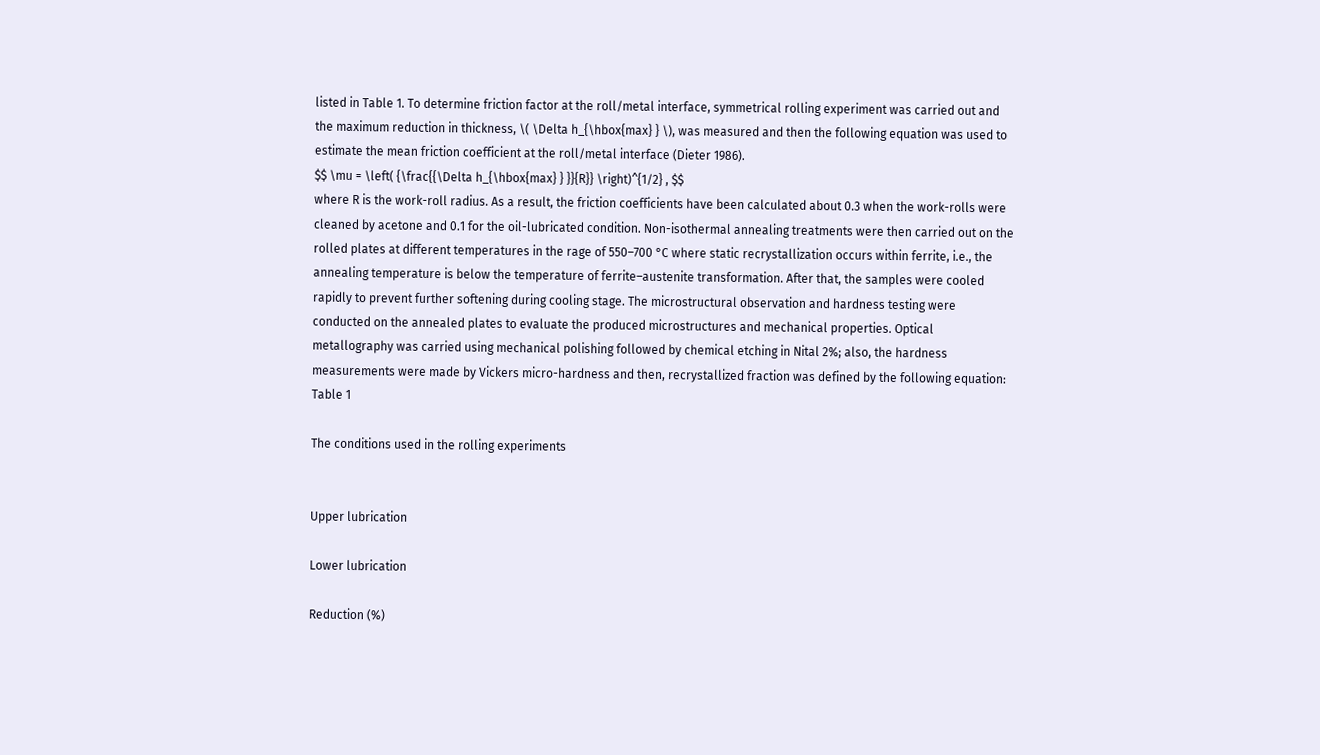listed in Table 1. To determine friction factor at the roll/metal interface, symmetrical rolling experiment was carried out and the maximum reduction in thickness, \( \Delta h_{\hbox{max} } \), was measured and then the following equation was used to estimate the mean friction coefficient at the roll/metal interface (Dieter 1986).
$$ \mu = \left( {\frac{{\Delta h_{\hbox{max} } }}{R}} \right)^{1/2} , $$
where R is the work-roll radius. As a result, the friction coefficients have been calculated about 0.3 when the work-rolls were cleaned by acetone and 0.1 for the oil-lubricated condition. Non-isothermal annealing treatments were then carried out on the rolled plates at different temperatures in the rage of 550–700 °C where static recrystallization occurs within ferrite, i.e., the annealing temperature is below the temperature of ferrite–austenite transformation. After that, the samples were cooled rapidly to prevent further softening during cooling stage. The microstructural observation and hardness testing were conducted on the annealed plates to evaluate the produced microstructures and mechanical properties. Optical metallography was carried using mechanical polishing followed by chemical etching in Nital 2%; also, the hardness measurements were made by Vickers micro-hardness and then, recrystallized fraction was defined by the following equation:
Table 1

The conditions used in the rolling experiments


Upper lubrication

Lower lubrication

Reduction (%)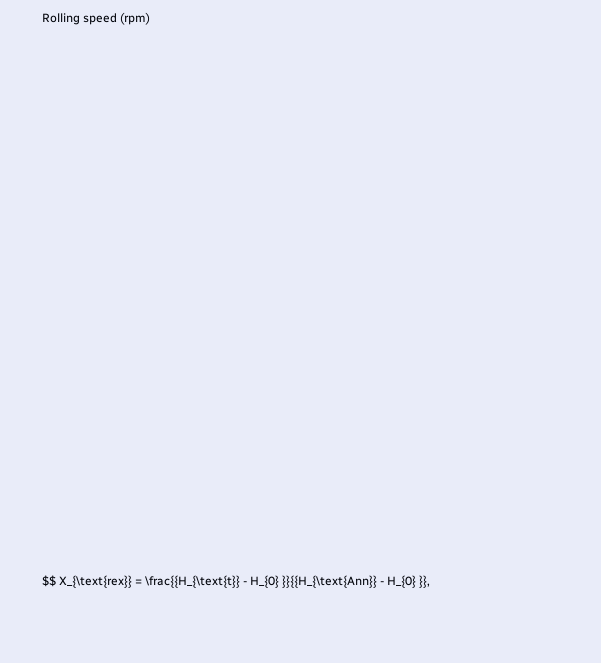Rolling speed (rpm)





















$$ X_{\text{rex}} = \frac{{H_{\text{t}} - H_{0} }}{{H_{\text{Ann}} - H_{0} }},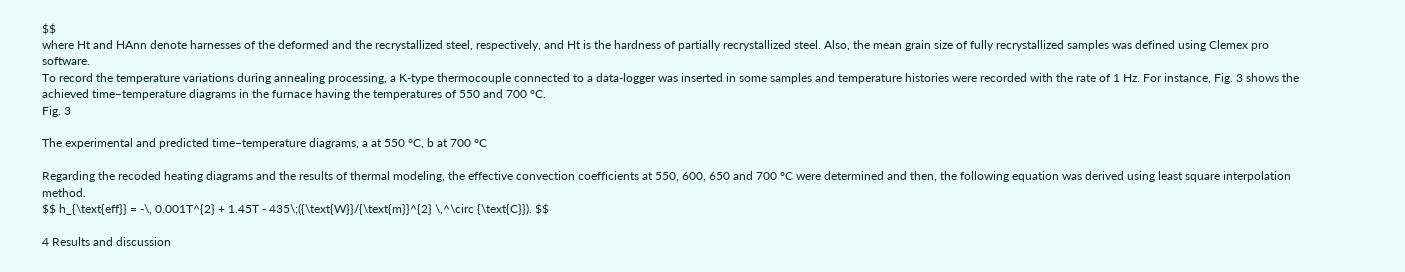$$
where Ht and HAnn denote harnesses of the deformed and the recrystallized steel, respectively, and Ht is the hardness of partially recrystallized steel. Also, the mean grain size of fully recrystallized samples was defined using Clemex pro software.
To record the temperature variations during annealing processing, a K-type thermocouple connected to a data-logger was inserted in some samples and temperature histories were recorded with the rate of 1 Hz. For instance, Fig. 3 shows the achieved time–temperature diagrams in the furnace having the temperatures of 550 and 700 °C.
Fig. 3

The experimental and predicted time–temperature diagrams, a at 550 °C, b at 700 °C

Regarding the recoded heating diagrams and the results of thermal modeling, the effective convection coefficients at 550, 600, 650 and 700 °C were determined and then, the following equation was derived using least square interpolation method.
$$ h_{\text{eff}} = -\, 0.001T^{2} + 1.45T - 435\;({\text{W}}/{\text{m}}^{2} \,^\circ {\text{C}}). $$

4 Results and discussion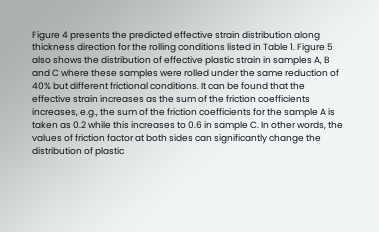Figure 4 presents the predicted effective strain distribution along thickness direction for the rolling conditions listed in Table 1. Figure 5 also shows the distribution of effective plastic strain in samples A, B and C where these samples were rolled under the same reduction of 40% but different frictional conditions. It can be found that the effective strain increases as the sum of the friction coefficients increases, e.g., the sum of the friction coefficients for the sample A is taken as 0.2 while this increases to 0.6 in sample C. In other words, the values of friction factor at both sides can significantly change the distribution of plastic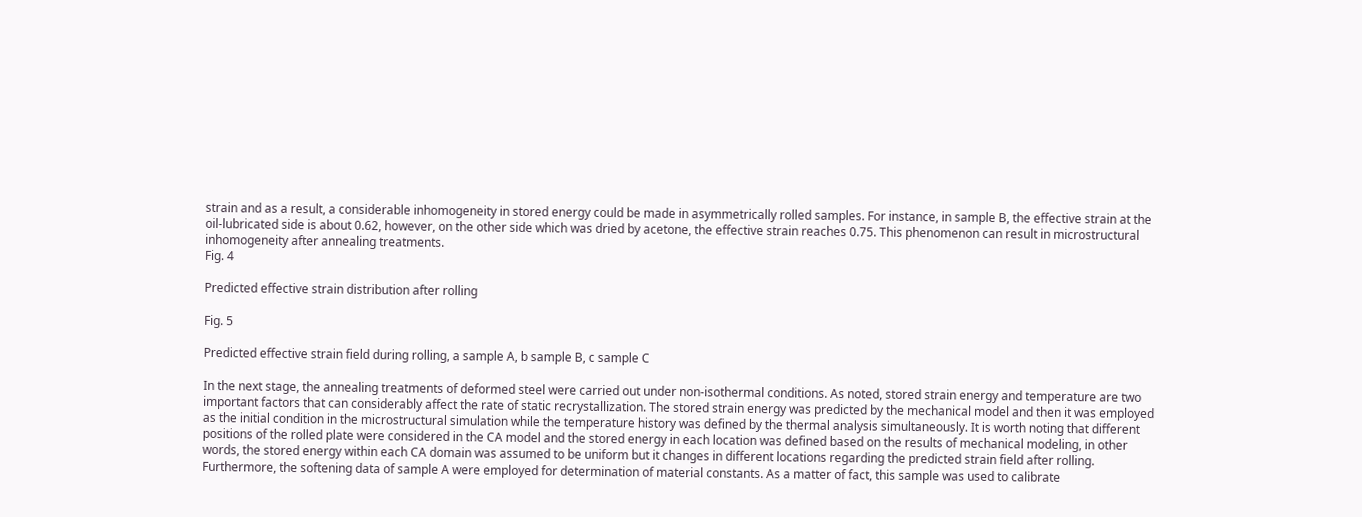strain and as a result, a considerable inhomogeneity in stored energy could be made in asymmetrically rolled samples. For instance, in sample B, the effective strain at the oil-lubricated side is about 0.62, however, on the other side which was dried by acetone, the effective strain reaches 0.75. This phenomenon can result in microstructural inhomogeneity after annealing treatments.
Fig. 4

Predicted effective strain distribution after rolling

Fig. 5

Predicted effective strain field during rolling, a sample A, b sample B, c sample C

In the next stage, the annealing treatments of deformed steel were carried out under non-isothermal conditions. As noted, stored strain energy and temperature are two important factors that can considerably affect the rate of static recrystallization. The stored strain energy was predicted by the mechanical model and then it was employed as the initial condition in the microstructural simulation while the temperature history was defined by the thermal analysis simultaneously. It is worth noting that different positions of the rolled plate were considered in the CA model and the stored energy in each location was defined based on the results of mechanical modeling, in other words, the stored energy within each CA domain was assumed to be uniform but it changes in different locations regarding the predicted strain field after rolling. Furthermore, the softening data of sample A were employed for determination of material constants. As a matter of fact, this sample was used to calibrate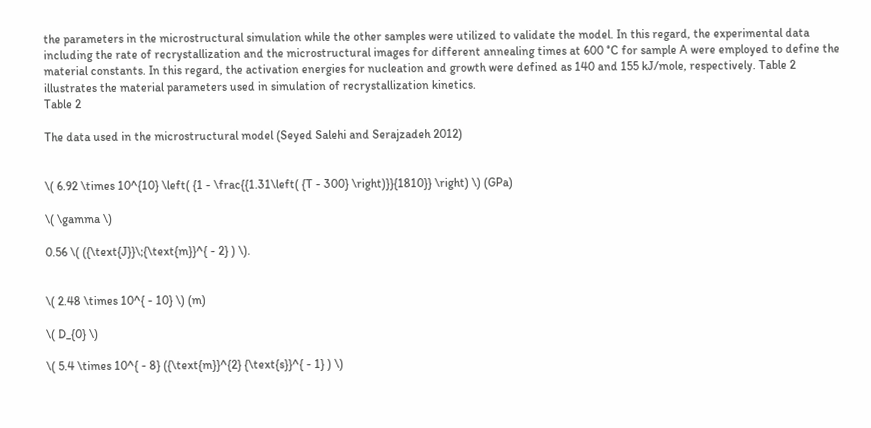the parameters in the microstructural simulation while the other samples were utilized to validate the model. In this regard, the experimental data including the rate of recrystallization and the microstructural images for different annealing times at 600 °C for sample A were employed to define the material constants. In this regard, the activation energies for nucleation and growth were defined as 140 and 155 kJ/mole, respectively. Table 2 illustrates the material parameters used in simulation of recrystallization kinetics.
Table 2

The data used in the microstructural model (Seyed Salehi and Serajzadeh 2012)


\( 6.92 \times 10^{10} \left( {1 - \frac{{1.31\left( {T - 300} \right)}}{1810}} \right) \) (GPa)

\( \gamma \)

0.56 \( ({\text{J}}\;{\text{m}}^{ - 2} ) \).


\( 2.48 \times 10^{ - 10} \) (m)

\( D_{0} \)

\( 5.4 \times 10^{ - 8} ({\text{m}}^{2} {\text{s}}^{ - 1} ) \)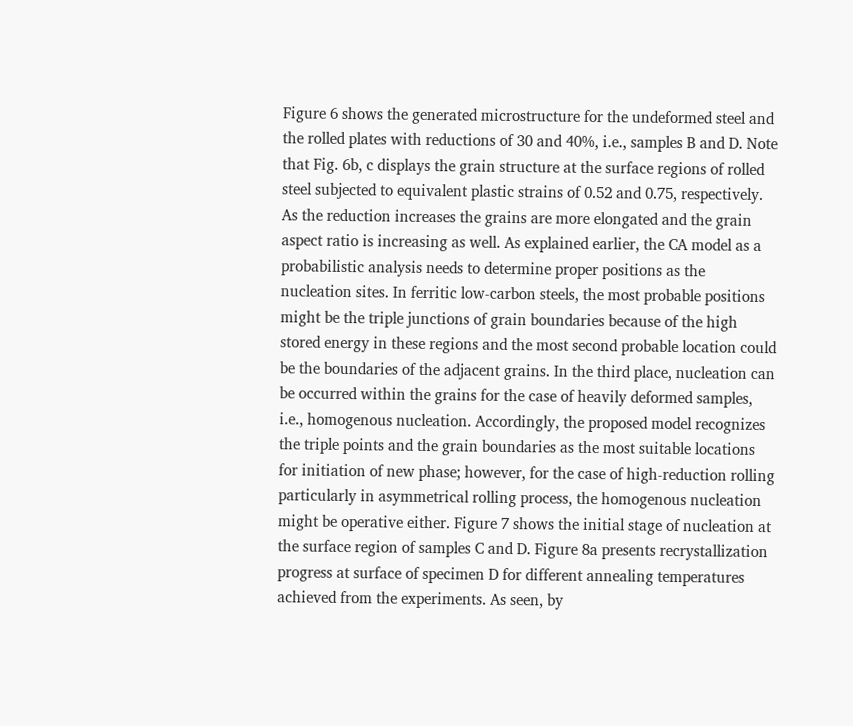Figure 6 shows the generated microstructure for the undeformed steel and the rolled plates with reductions of 30 and 40%, i.e., samples B and D. Note that Fig. 6b, c displays the grain structure at the surface regions of rolled steel subjected to equivalent plastic strains of 0.52 and 0.75, respectively. As the reduction increases the grains are more elongated and the grain aspect ratio is increasing as well. As explained earlier, the CA model as a probabilistic analysis needs to determine proper positions as the nucleation sites. In ferritic low-carbon steels, the most probable positions might be the triple junctions of grain boundaries because of the high stored energy in these regions and the most second probable location could be the boundaries of the adjacent grains. In the third place, nucleation can be occurred within the grains for the case of heavily deformed samples, i.e., homogenous nucleation. Accordingly, the proposed model recognizes the triple points and the grain boundaries as the most suitable locations for initiation of new phase; however, for the case of high-reduction rolling particularly in asymmetrical rolling process, the homogenous nucleation might be operative either. Figure 7 shows the initial stage of nucleation at the surface region of samples C and D. Figure 8a presents recrystallization progress at surface of specimen D for different annealing temperatures achieved from the experiments. As seen, by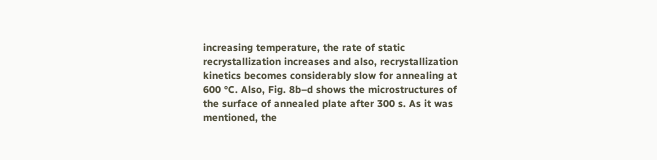increasing temperature, the rate of static recrystallization increases and also, recrystallization kinetics becomes considerably slow for annealing at 600 °C. Also, Fig. 8b–d shows the microstructures of the surface of annealed plate after 300 s. As it was mentioned, the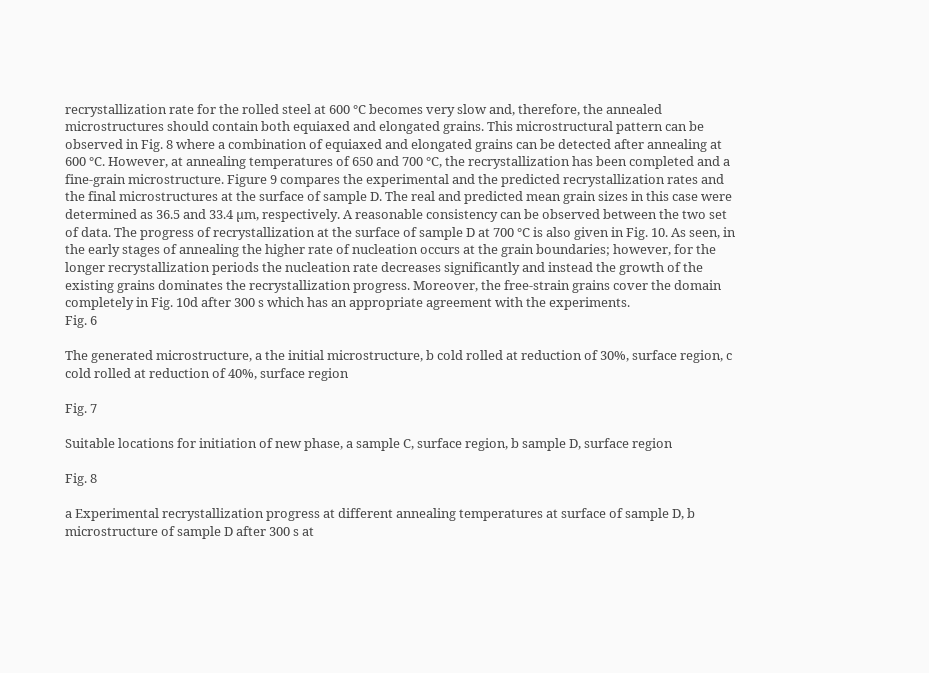recrystallization rate for the rolled steel at 600 °C becomes very slow and, therefore, the annealed microstructures should contain both equiaxed and elongated grains. This microstructural pattern can be observed in Fig. 8 where a combination of equiaxed and elongated grains can be detected after annealing at 600 °C. However, at annealing temperatures of 650 and 700 °C, the recrystallization has been completed and a fine-grain microstructure. Figure 9 compares the experimental and the predicted recrystallization rates and the final microstructures at the surface of sample D. The real and predicted mean grain sizes in this case were determined as 36.5 and 33.4 µm, respectively. A reasonable consistency can be observed between the two set of data. The progress of recrystallization at the surface of sample D at 700 °C is also given in Fig. 10. As seen, in the early stages of annealing the higher rate of nucleation occurs at the grain boundaries; however, for the longer recrystallization periods the nucleation rate decreases significantly and instead the growth of the existing grains dominates the recrystallization progress. Moreover, the free-strain grains cover the domain completely in Fig. 10d after 300 s which has an appropriate agreement with the experiments.
Fig. 6

The generated microstructure, a the initial microstructure, b cold rolled at reduction of 30%, surface region, c cold rolled at reduction of 40%, surface region

Fig. 7

Suitable locations for initiation of new phase, a sample C, surface region, b sample D, surface region

Fig. 8

a Experimental recrystallization progress at different annealing temperatures at surface of sample D, b microstructure of sample D after 300 s at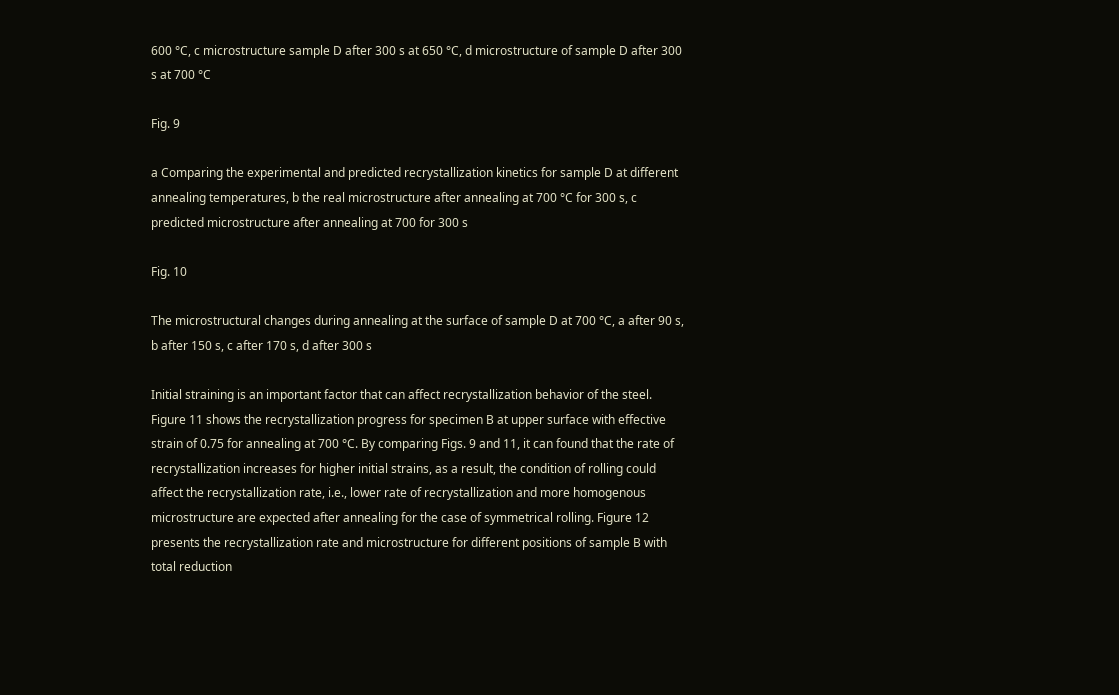600 °C, c microstructure sample D after 300 s at 650 °C, d microstructure of sample D after 300 s at 700 °C

Fig. 9

a Comparing the experimental and predicted recrystallization kinetics for sample D at different annealing temperatures, b the real microstructure after annealing at 700 °C for 300 s, c predicted microstructure after annealing at 700 for 300 s

Fig. 10

The microstructural changes during annealing at the surface of sample D at 700 °C, a after 90 s, b after 150 s, c after 170 s, d after 300 s

Initial straining is an important factor that can affect recrystallization behavior of the steel. Figure 11 shows the recrystallization progress for specimen B at upper surface with effective strain of 0.75 for annealing at 700 °C. By comparing Figs. 9 and 11, it can found that the rate of recrystallization increases for higher initial strains, as a result, the condition of rolling could affect the recrystallization rate, i.e., lower rate of recrystallization and more homogenous microstructure are expected after annealing for the case of symmetrical rolling. Figure 12 presents the recrystallization rate and microstructure for different positions of sample B with total reduction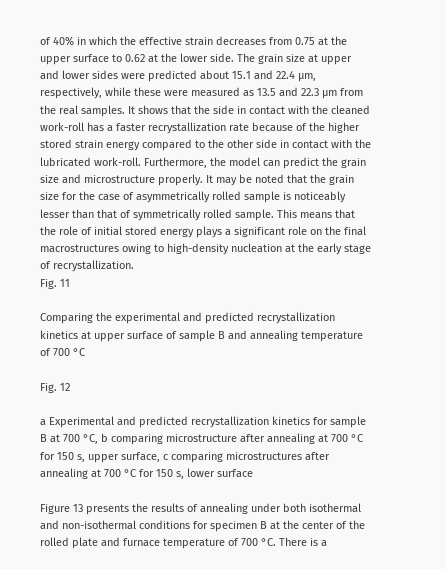of 40% in which the effective strain decreases from 0.75 at the upper surface to 0.62 at the lower side. The grain size at upper and lower sides were predicted about 15.1 and 22.4 µm, respectively, while these were measured as 13.5 and 22.3 µm from the real samples. It shows that the side in contact with the cleaned work-roll has a faster recrystallization rate because of the higher stored strain energy compared to the other side in contact with the lubricated work-roll. Furthermore, the model can predict the grain size and microstructure properly. It may be noted that the grain size for the case of asymmetrically rolled sample is noticeably lesser than that of symmetrically rolled sample. This means that the role of initial stored energy plays a significant role on the final macrostructures owing to high-density nucleation at the early stage of recrystallization.
Fig. 11

Comparing the experimental and predicted recrystallization kinetics at upper surface of sample B and annealing temperature of 700 °C

Fig. 12

a Experimental and predicted recrystallization kinetics for sample B at 700 °C, b comparing microstructure after annealing at 700 °C for 150 s, upper surface, c comparing microstructures after annealing at 700 °C for 150 s, lower surface

Figure 13 presents the results of annealing under both isothermal and non-isothermal conditions for specimen B at the center of the rolled plate and furnace temperature of 700 °C. There is a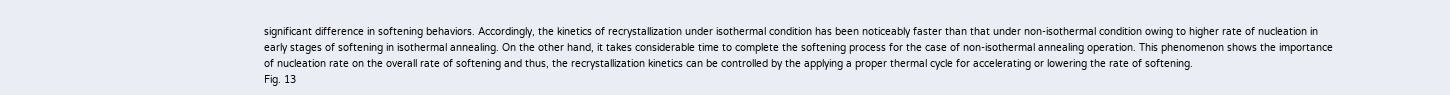significant difference in softening behaviors. Accordingly, the kinetics of recrystallization under isothermal condition has been noticeably faster than that under non-isothermal condition owing to higher rate of nucleation in early stages of softening in isothermal annealing. On the other hand, it takes considerable time to complete the softening process for the case of non-isothermal annealing operation. This phenomenon shows the importance of nucleation rate on the overall rate of softening and thus, the recrystallization kinetics can be controlled by the applying a proper thermal cycle for accelerating or lowering the rate of softening.
Fig. 13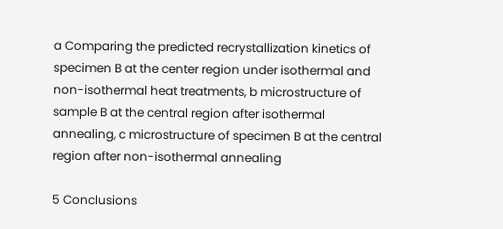a Comparing the predicted recrystallization kinetics of specimen B at the center region under isothermal and non-isothermal heat treatments, b microstructure of sample B at the central region after isothermal annealing, c microstructure of specimen B at the central region after non-isothermal annealing

5 Conclusions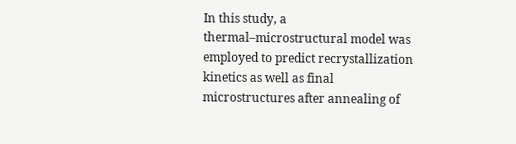In this study, a thermal–microstructural model was employed to predict recrystallization kinetics as well as final microstructures after annealing of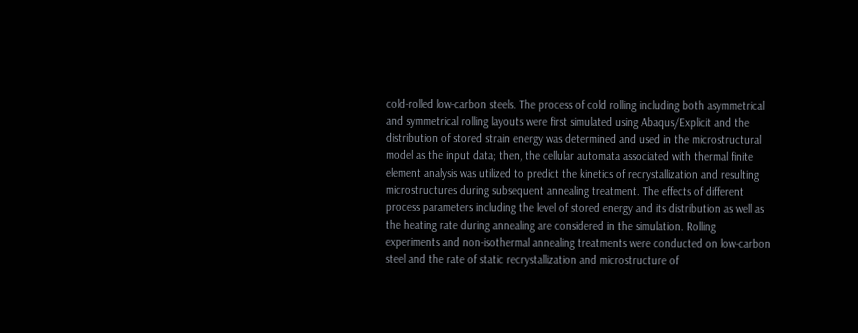cold-rolled low-carbon steels. The process of cold rolling including both asymmetrical and symmetrical rolling layouts were first simulated using Abaqus/Explicit and the distribution of stored strain energy was determined and used in the microstructural model as the input data; then, the cellular automata associated with thermal finite element analysis was utilized to predict the kinetics of recrystallization and resulting microstructures during subsequent annealing treatment. The effects of different process parameters including the level of stored energy and its distribution as well as the heating rate during annealing are considered in the simulation. Rolling experiments and non-isothermal annealing treatments were conducted on low-carbon steel and the rate of static recrystallization and microstructure of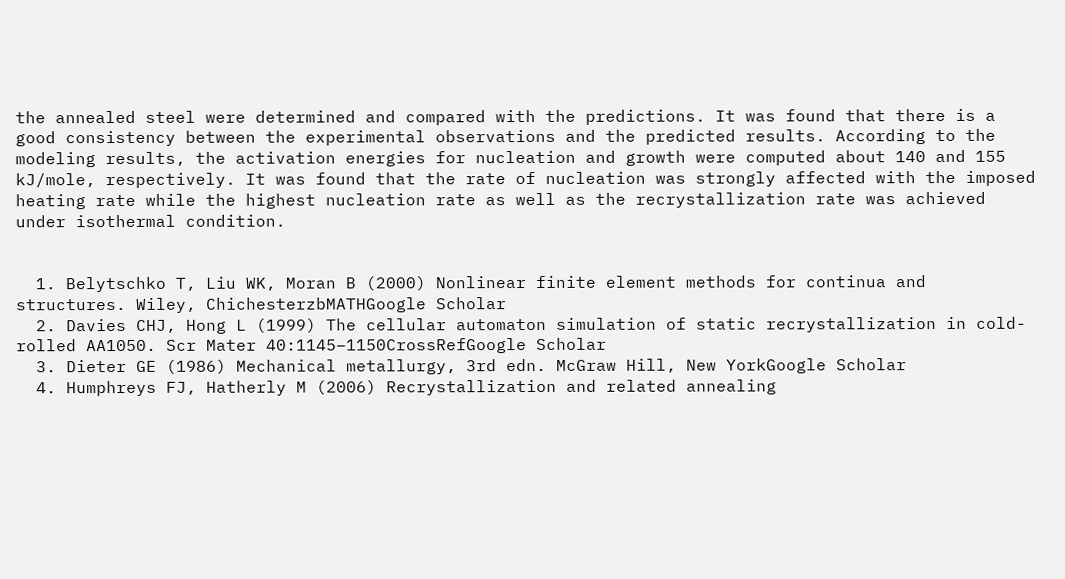the annealed steel were determined and compared with the predictions. It was found that there is a good consistency between the experimental observations and the predicted results. According to the modeling results, the activation energies for nucleation and growth were computed about 140 and 155 kJ/mole, respectively. It was found that the rate of nucleation was strongly affected with the imposed heating rate while the highest nucleation rate as well as the recrystallization rate was achieved under isothermal condition.


  1. Belytschko T, Liu WK, Moran B (2000) Nonlinear finite element methods for continua and structures. Wiley, ChichesterzbMATHGoogle Scholar
  2. Davies CHJ, Hong L (1999) The cellular automaton simulation of static recrystallization in cold-rolled AA1050. Scr Mater 40:1145–1150CrossRefGoogle Scholar
  3. Dieter GE (1986) Mechanical metallurgy, 3rd edn. McGraw Hill, New YorkGoogle Scholar
  4. Humphreys FJ, Hatherly M (2006) Recrystallization and related annealing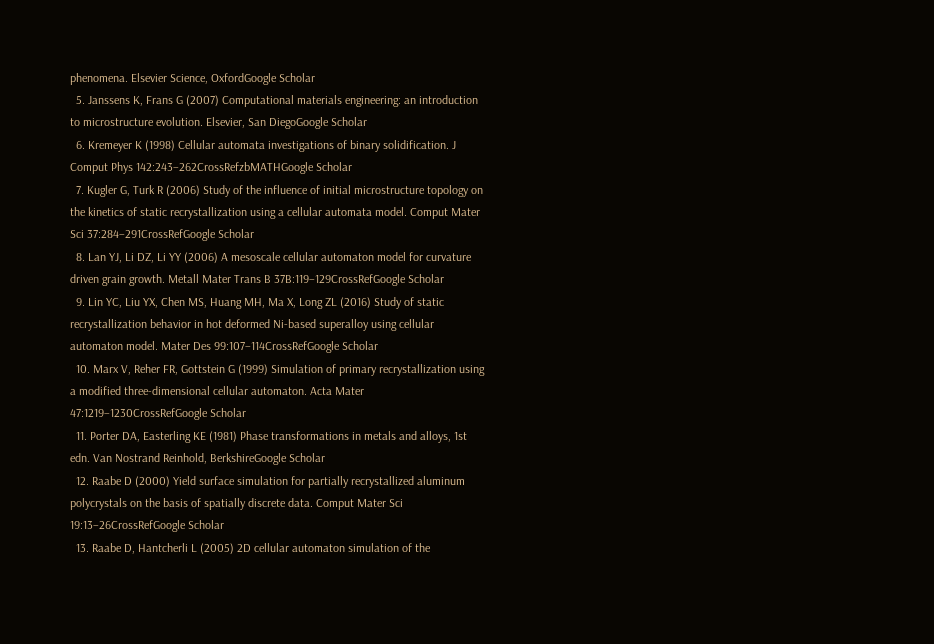phenomena. Elsevier Science, OxfordGoogle Scholar
  5. Janssens K, Frans G (2007) Computational materials engineering: an introduction to microstructure evolution. Elsevier, San DiegoGoogle Scholar
  6. Kremeyer K (1998) Cellular automata investigations of binary solidification. J Comput Phys 142:243–262CrossRefzbMATHGoogle Scholar
  7. Kugler G, Turk R (2006) Study of the influence of initial microstructure topology on the kinetics of static recrystallization using a cellular automata model. Comput Mater Sci 37:284–291CrossRefGoogle Scholar
  8. Lan YJ, Li DZ, Li YY (2006) A mesoscale cellular automaton model for curvature driven grain growth. Metall Mater Trans B 37B:119–129CrossRefGoogle Scholar
  9. Lin YC, Liu YX, Chen MS, Huang MH, Ma X, Long ZL (2016) Study of static recrystallization behavior in hot deformed Ni-based superalloy using cellular automaton model. Mater Des 99:107–114CrossRefGoogle Scholar
  10. Marx V, Reher FR, Gottstein G (1999) Simulation of primary recrystallization using a modified three-dimensional cellular automaton. Acta Mater 47:1219–1230CrossRefGoogle Scholar
  11. Porter DA, Easterling KE (1981) Phase transformations in metals and alloys, 1st edn. Van Nostrand Reinhold, BerkshireGoogle Scholar
  12. Raabe D (2000) Yield surface simulation for partially recrystallized aluminum polycrystals on the basis of spatially discrete data. Comput Mater Sci 19:13–26CrossRefGoogle Scholar
  13. Raabe D, Hantcherli L (2005) 2D cellular automaton simulation of the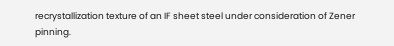recrystallization texture of an IF sheet steel under consideration of Zener pinning.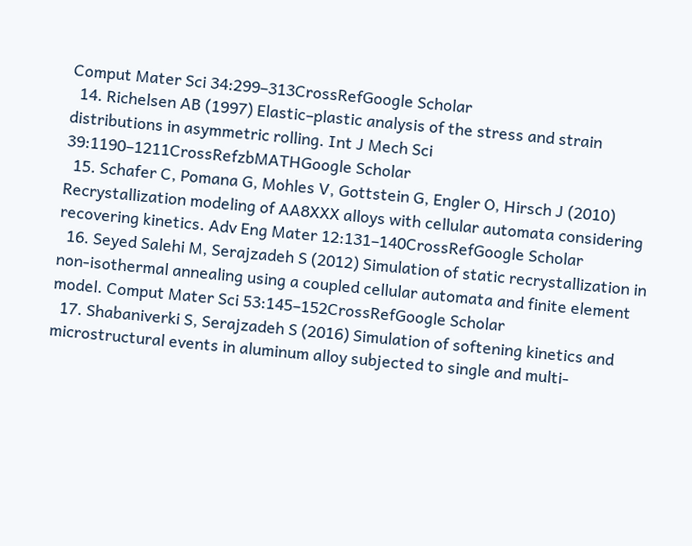Comput Mater Sci 34:299–313CrossRefGoogle Scholar
  14. Richelsen AB (1997) Elastic–plastic analysis of the stress and strain distributions in asymmetric rolling. Int J Mech Sci 39:1190–1211CrossRefzbMATHGoogle Scholar
  15. Schafer C, Pomana G, Mohles V, Gottstein G, Engler O, Hirsch J (2010) Recrystallization modeling of AA8XXX alloys with cellular automata considering recovering kinetics. Adv Eng Mater 12:131–140CrossRefGoogle Scholar
  16. Seyed Salehi M, Serajzadeh S (2012) Simulation of static recrystallization in non-isothermal annealing using a coupled cellular automata and finite element model. Comput Mater Sci 53:145–152CrossRefGoogle Scholar
  17. Shabaniverki S, Serajzadeh S (2016) Simulation of softening kinetics and microstructural events in aluminum alloy subjected to single and multi-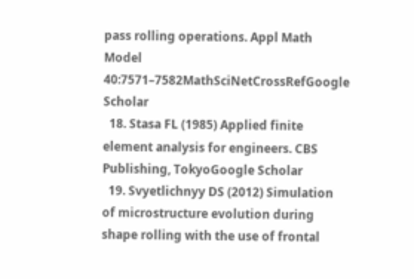pass rolling operations. Appl Math Model 40:7571–7582MathSciNetCrossRefGoogle Scholar
  18. Stasa FL (1985) Applied finite element analysis for engineers. CBS Publishing, TokyoGoogle Scholar
  19. Svyetlichnyy DS (2012) Simulation of microstructure evolution during shape rolling with the use of frontal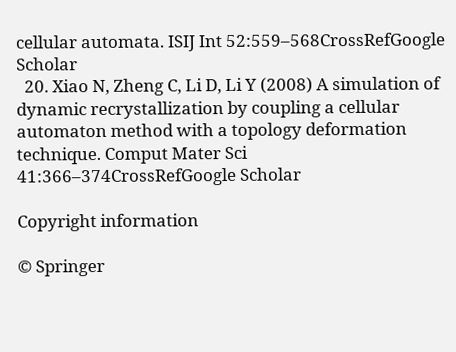cellular automata. ISIJ Int 52:559–568CrossRefGoogle Scholar
  20. Xiao N, Zheng C, Li D, Li Y (2008) A simulation of dynamic recrystallization by coupling a cellular automaton method with a topology deformation technique. Comput Mater Sci 41:366–374CrossRefGoogle Scholar

Copyright information

© Springer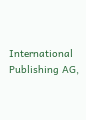International Publishing AG,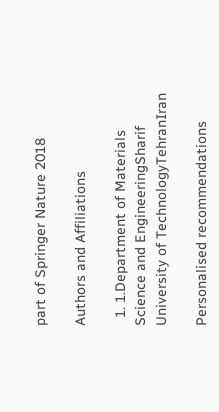part of Springer Nature 2018

Authors and Affiliations

  1. 1.Department of Materials Science and EngineeringSharif University of TechnologyTehranIran

Personalised recommendations